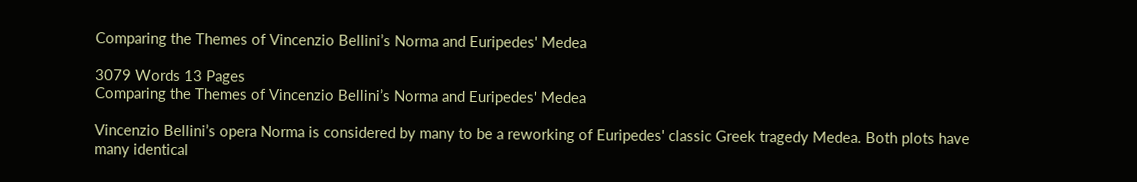Comparing the Themes of Vincenzio Bellini’s Norma and Euripedes' Medea

3079 Words 13 Pages
Comparing the Themes of Vincenzio Bellini’s Norma and Euripedes' Medea

Vincenzio Bellini’s opera Norma is considered by many to be a reworking of Euripedes' classic Greek tragedy Medea. Both plots have many identical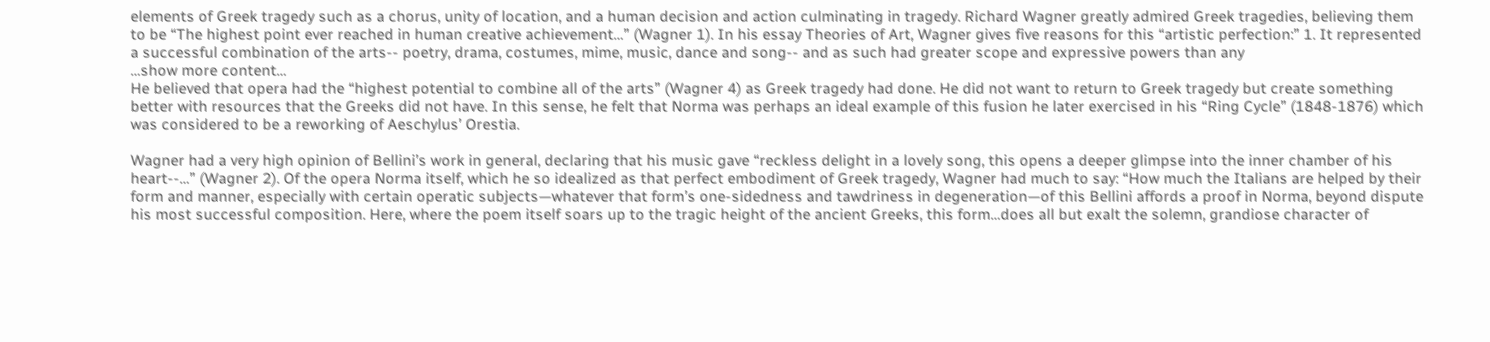elements of Greek tragedy such as a chorus, unity of location, and a human decision and action culminating in tragedy. Richard Wagner greatly admired Greek tragedies, believing them to be “The highest point ever reached in human creative achievement…” (Wagner 1). In his essay Theories of Art, Wagner gives five reasons for this “artistic perfection:” 1. It represented a successful combination of the arts-- poetry, drama, costumes, mime, music, dance and song-- and as such had greater scope and expressive powers than any
…show more content…
He believed that opera had the “highest potential to combine all of the arts” (Wagner 4) as Greek tragedy had done. He did not want to return to Greek tragedy but create something better with resources that the Greeks did not have. In this sense, he felt that Norma was perhaps an ideal example of this fusion he later exercised in his “Ring Cycle” (1848-1876) which was considered to be a reworking of Aeschylus’ Orestia.

Wagner had a very high opinion of Bellini’s work in general, declaring that his music gave “reckless delight in a lovely song, this opens a deeper glimpse into the inner chamber of his heart--…” (Wagner 2). Of the opera Norma itself, which he so idealized as that perfect embodiment of Greek tragedy, Wagner had much to say: “How much the Italians are helped by their form and manner, especially with certain operatic subjects—whatever that form’s one-sidedness and tawdriness in degeneration—of this Bellini affords a proof in Norma, beyond dispute his most successful composition. Here, where the poem itself soars up to the tragic height of the ancient Greeks, this form…does all but exalt the solemn, grandiose character of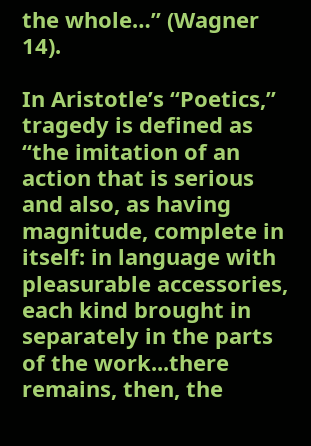the whole…” (Wagner 14).

In Aristotle’s “Poetics,” tragedy is defined as “the imitation of an action that is serious and also, as having magnitude, complete in itself: in language with pleasurable accessories, each kind brought in separately in the parts of the work...there remains, then, the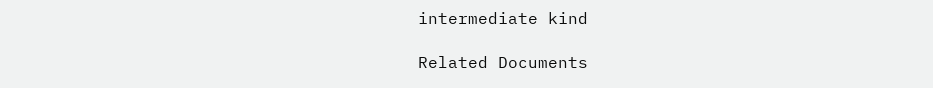intermediate kind

Related Documents